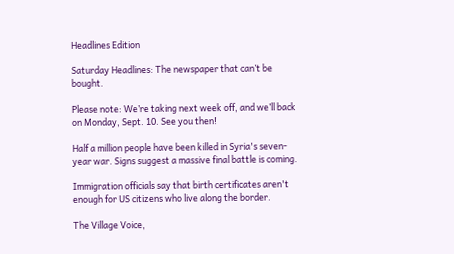Headlines Edition

Saturday Headlines: The newspaper that can’t be bought.

Please note: We’re taking next week off, and we’ll back on Monday, Sept. 10. See you then!

Half a million people have been killed in Syria's seven-year war. Signs suggest a massive final battle is coming.

Immigration officials say that birth certificates aren't enough for US citizens who live along the border.

The Village Voice,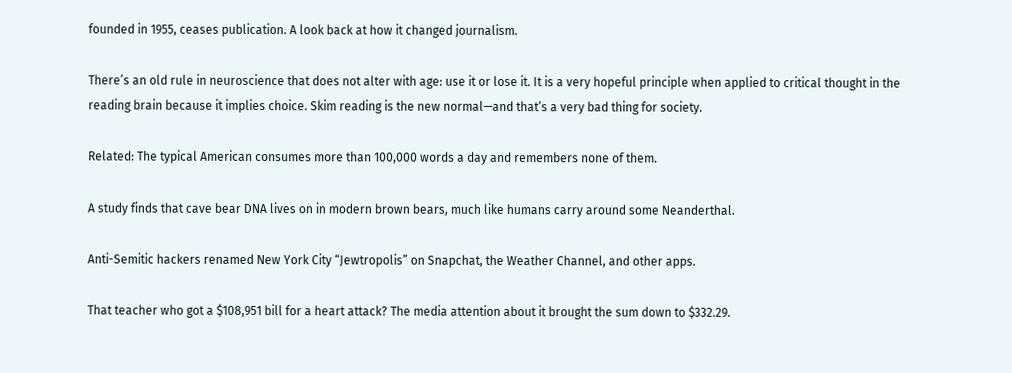founded in 1955, ceases publication. A look back at how it changed journalism.

There’s an old rule in neuroscience that does not alter with age: use it or lose it. It is a very hopeful principle when applied to critical thought in the reading brain because it implies choice. Skim reading is the new normal—and that’s a very bad thing for society.

Related: The typical American consumes more than 100,000 words a day and remembers none of them.

A study finds that cave bear DNA lives on in modern brown bears, much like humans carry around some Neanderthal.

Anti-Semitic hackers renamed New York City “Jewtropolis” on Snapchat, the Weather Channel, and other apps.

That teacher who got a $108,951 bill for a heart attack? The media attention about it brought the sum down to $332.29.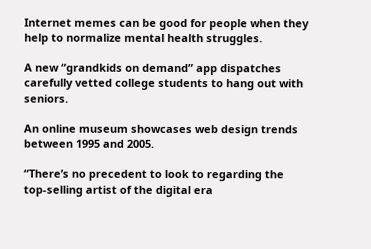Internet memes can be good for people when they help to normalize mental health struggles.

A new “grandkids on demand” app dispatches carefully vetted college students to hang out with seniors.

An online museum showcases web design trends between 1995 and 2005.

“There’s no precedent to look to regarding the top-selling artist of the digital era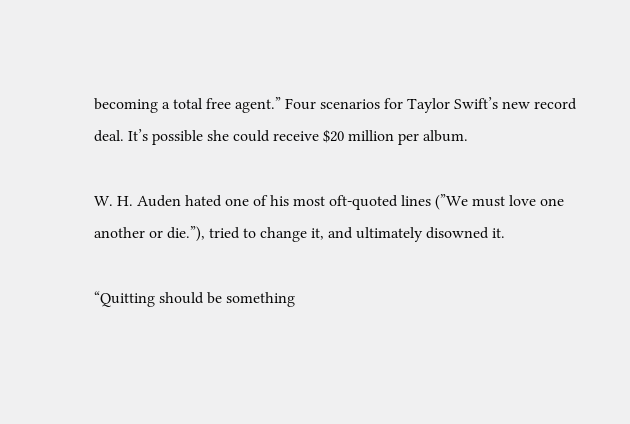becoming a total free agent.” Four scenarios for Taylor Swift’s new record deal. It’s possible she could receive $20 million per album.

W. H. Auden hated one of his most oft-quoted lines (”We must love one another or die.”), tried to change it, and ultimately disowned it.

“Quitting should be something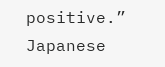positive.” Japanese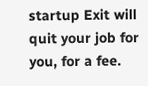startup Exit will quit your job for you, for a fee.